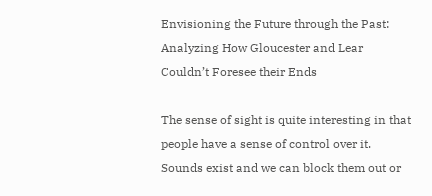Envisioning the Future through the Past: Analyzing How Gloucester and Lear Couldn’t Foresee their Ends

The sense of sight is quite interesting in that people have a sense of control over it. Sounds exist and we can block them out or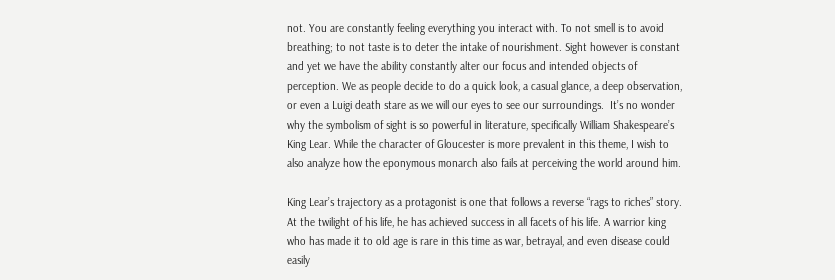not. You are constantly feeling everything you interact with. To not smell is to avoid breathing; to not taste is to deter the intake of nourishment. Sight however is constant and yet we have the ability constantly alter our focus and intended objects of perception. We as people decide to do a quick look, a casual glance, a deep observation, or even a Luigi death stare as we will our eyes to see our surroundings.  It’s no wonder why the symbolism of sight is so powerful in literature, specifically William Shakespeare’s King Lear. While the character of Gloucester is more prevalent in this theme, I wish to also analyze how the eponymous monarch also fails at perceiving the world around him.

King Lear’s trajectory as a protagonist is one that follows a reverse “rags to riches” story. At the twilight of his life, he has achieved success in all facets of his life. A warrior king who has made it to old age is rare in this time as war, betrayal, and even disease could easily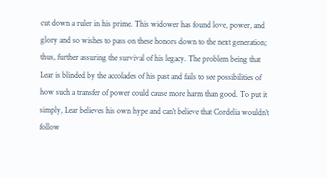cut down a ruler in his prime. This widower has found love, power, and glory and so wishes to pass on these honors down to the next generation; thus, further assuring the survival of his legacy. The problem being that Lear is blinded by the accolades of his past and fails to see possibilities of how such a transfer of power could cause more harm than good. To put it simply, Lear believes his own hype and can’t believe that Cordelia wouldn’t follow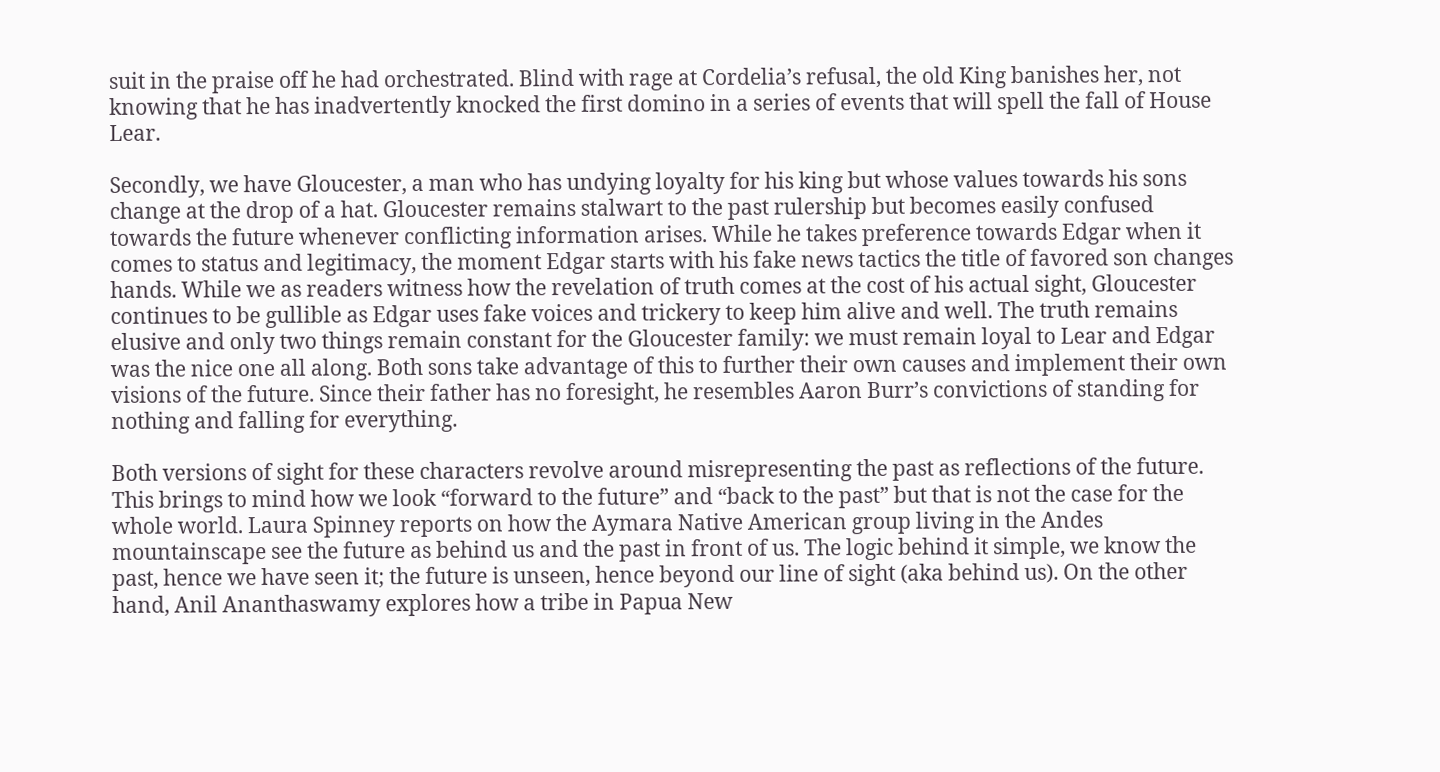suit in the praise off he had orchestrated. Blind with rage at Cordelia’s refusal, the old King banishes her, not knowing that he has inadvertently knocked the first domino in a series of events that will spell the fall of House Lear.

Secondly, we have Gloucester, a man who has undying loyalty for his king but whose values towards his sons change at the drop of a hat. Gloucester remains stalwart to the past rulership but becomes easily confused towards the future whenever conflicting information arises. While he takes preference towards Edgar when it comes to status and legitimacy, the moment Edgar starts with his fake news tactics the title of favored son changes hands. While we as readers witness how the revelation of truth comes at the cost of his actual sight, Gloucester continues to be gullible as Edgar uses fake voices and trickery to keep him alive and well. The truth remains elusive and only two things remain constant for the Gloucester family: we must remain loyal to Lear and Edgar was the nice one all along. Both sons take advantage of this to further their own causes and implement their own visions of the future. Since their father has no foresight, he resembles Aaron Burr’s convictions of standing for nothing and falling for everything.

Both versions of sight for these characters revolve around misrepresenting the past as reflections of the future. This brings to mind how we look “forward to the future” and “back to the past” but that is not the case for the whole world. Laura Spinney reports on how the Aymara Native American group living in the Andes mountainscape see the future as behind us and the past in front of us. The logic behind it simple, we know the past, hence we have seen it; the future is unseen, hence beyond our line of sight (aka behind us). On the other hand, Anil Ananthaswamy explores how a tribe in Papua New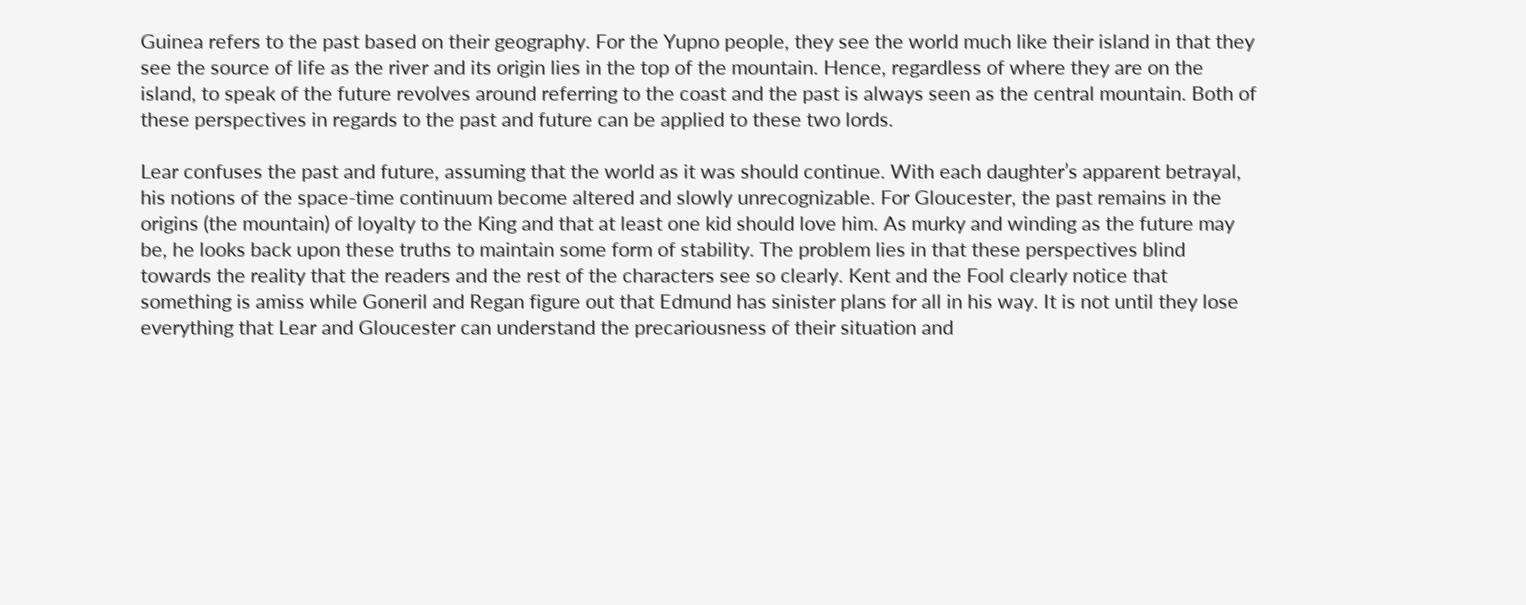Guinea refers to the past based on their geography. For the Yupno people, they see the world much like their island in that they see the source of life as the river and its origin lies in the top of the mountain. Hence, regardless of where they are on the island, to speak of the future revolves around referring to the coast and the past is always seen as the central mountain. Both of these perspectives in regards to the past and future can be applied to these two lords.

Lear confuses the past and future, assuming that the world as it was should continue. With each daughter’s apparent betrayal, his notions of the space-time continuum become altered and slowly unrecognizable. For Gloucester, the past remains in the origins (the mountain) of loyalty to the King and that at least one kid should love him. As murky and winding as the future may be, he looks back upon these truths to maintain some form of stability. The problem lies in that these perspectives blind towards the reality that the readers and the rest of the characters see so clearly. Kent and the Fool clearly notice that something is amiss while Goneril and Regan figure out that Edmund has sinister plans for all in his way. It is not until they lose everything that Lear and Gloucester can understand the precariousness of their situation and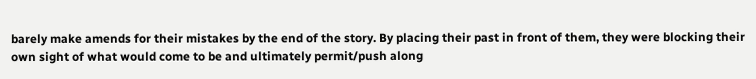barely make amends for their mistakes by the end of the story. By placing their past in front of them, they were blocking their own sight of what would come to be and ultimately permit/push along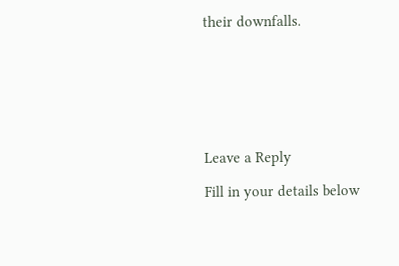their downfalls.







Leave a Reply

Fill in your details below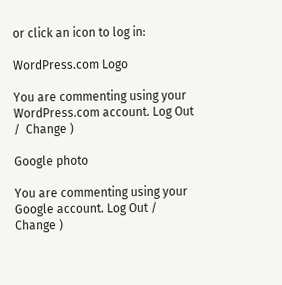or click an icon to log in:

WordPress.com Logo

You are commenting using your WordPress.com account. Log Out /  Change )

Google photo

You are commenting using your Google account. Log Out /  Change )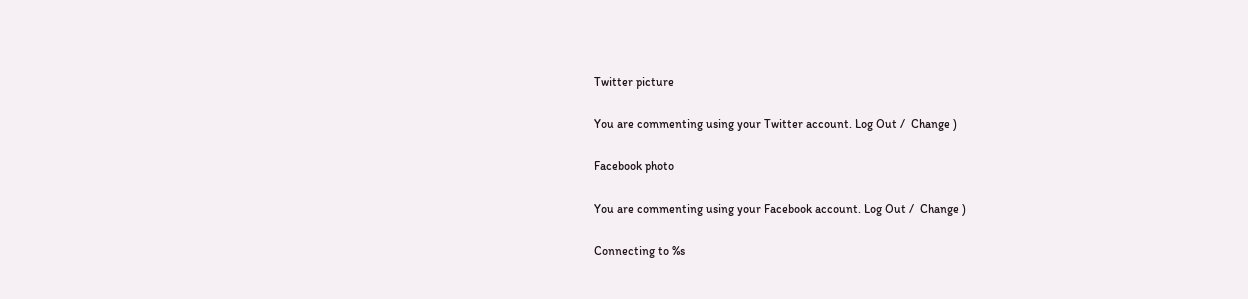Twitter picture

You are commenting using your Twitter account. Log Out /  Change )

Facebook photo

You are commenting using your Facebook account. Log Out /  Change )

Connecting to %s